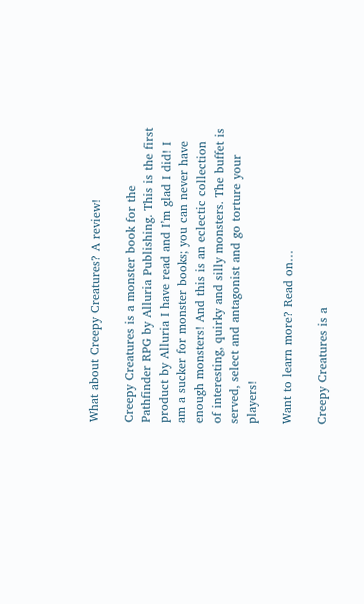What about Creepy Creatures? A review!

Creepy Creatures is a monster book for the Pathfinder RPG by Alluria Publishing. This is the first product by Alluria I have read and I’m glad I did! I am a sucker for monster books; you can never have enough monsters! And this is an eclectic collection of interesting, quirky and silly monsters. The buffet is served, select and antagonist and go torture your players!

Want to learn more? Read on…

Creepy Creatures is a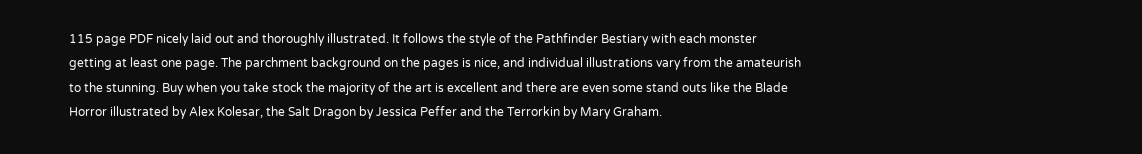115 page PDF nicely laid out and thoroughly illustrated. It follows the style of the Pathfinder Bestiary with each monster getting at least one page. The parchment background on the pages is nice, and individual illustrations vary from the amateurish to the stunning. Buy when you take stock the majority of the art is excellent and there are even some stand outs like the Blade Horror illustrated by Alex Kolesar, the Salt Dragon by Jessica Peffer and the Terrorkin by Mary Graham.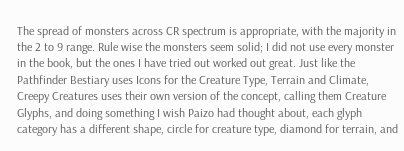The spread of monsters across CR spectrum is appropriate, with the majority in the 2 to 9 range. Rule wise the monsters seem solid; I did not use every monster in the book, but the ones I have tried out worked out great. Just like the Pathfinder Bestiary uses Icons for the Creature Type, Terrain and Climate, Creepy Creatures uses their own version of the concept, calling them Creature Glyphs, and doing something I wish Paizo had thought about, each glyph category has a different shape, circle for creature type, diamond for terrain, and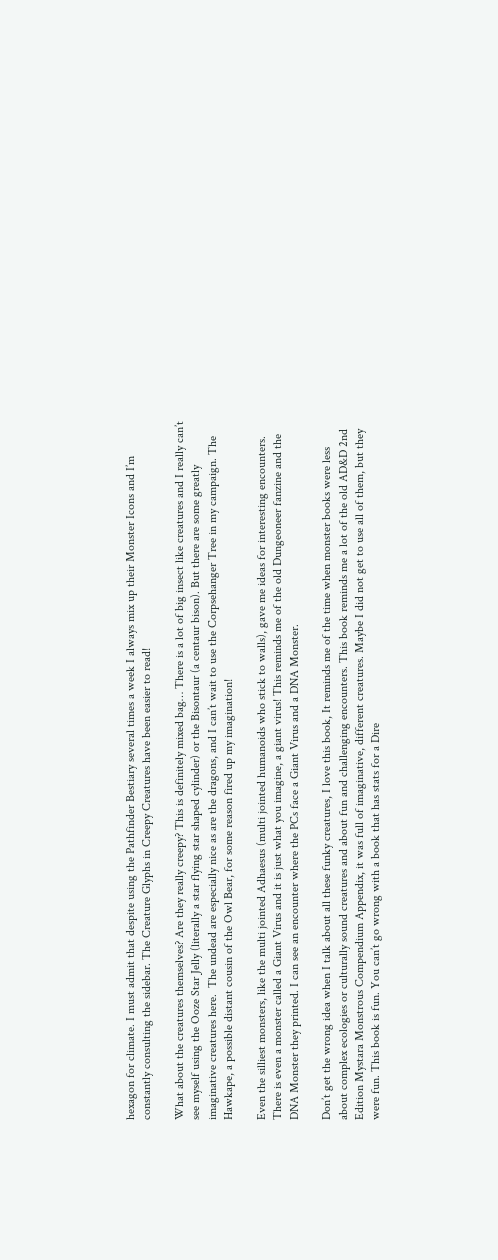hexagon for climate. I must admit that despite using the Pathfinder Bestiary several times a week I always mix up their Monster Icons and I’m constantly consulting the sidebar. The Creature Glyphs in Creepy Creatures have been easier to read!

What about the creatures themselves? Are they really creepy? This is definitely mixed bag… There is a lot of big insect like creatures and I really can’t see myself using the Ooze Star Jelly (literally a star flying star shaped cylinder) or the Bisontaur (a centaur bison). But there are some greatly imaginative creatures here.  The undead are especially nice as are the dragons, and I can’t wait to use the Corpsehanger Tree in my campaign. The Hawkape, a possible distant cousin of the Owl Bear, for some reason fired up my imagination!

Even the silliest monsters, like the multi jointed Adhaesus (multi jointed humanoids who stick to walls), gave me ideas for interesting encounters. There is even a monster called a Giant Virus and it is just what you imagine, a giant virus! This reminds me of the old Dungeoneer fanzine and the DNA Monster they printed. I can see an encounter where the PCs face a Giant Virus and a DNA Monster.

Don’t get the wrong idea when I talk about all these funky creatures, I love this book, It reminds me of the time when monster books were less about complex ecologies or culturally sound creatures and about fun and challenging encounters. This book reminds me a lot of the old AD&D 2nd Edition Mystara Monstrous Compendium Appendix, it was full of imaginative, different creatures. Maybe I did not get to use all of them, but they were fun. This book is fun. You can’t go wrong with a book that has stats for a Dire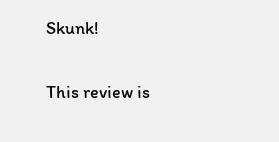Skunk!

This review is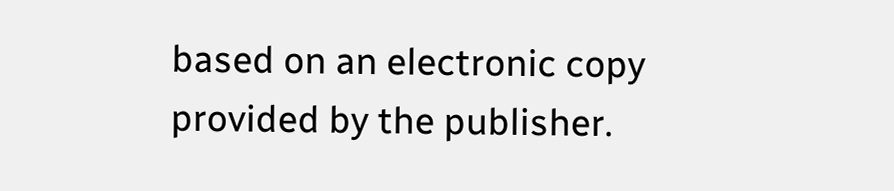based on an electronic copy provided by the publisher.